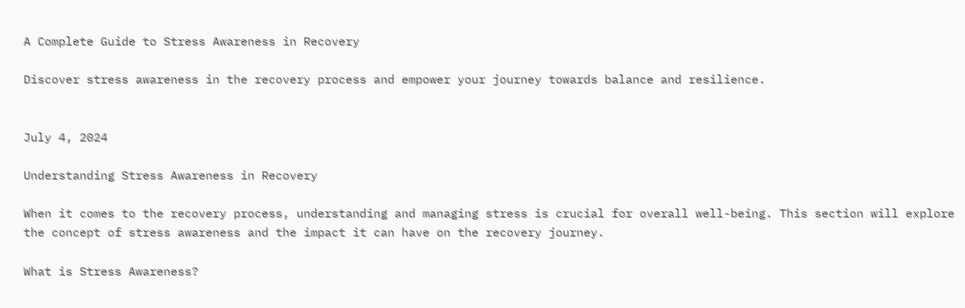A Complete Guide to Stress Awareness in Recovery

Discover stress awareness in the recovery process and empower your journey towards balance and resilience.


July 4, 2024

Understanding Stress Awareness in Recovery

When it comes to the recovery process, understanding and managing stress is crucial for overall well-being. This section will explore the concept of stress awareness and the impact it can have on the recovery journey.

What is Stress Awareness?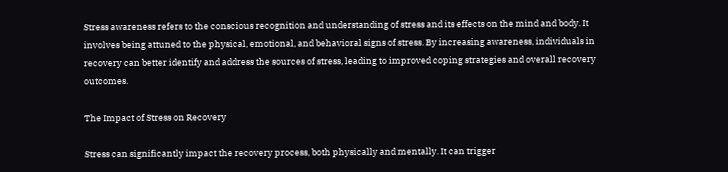Stress awareness refers to the conscious recognition and understanding of stress and its effects on the mind and body. It involves being attuned to the physical, emotional, and behavioral signs of stress. By increasing awareness, individuals in recovery can better identify and address the sources of stress, leading to improved coping strategies and overall recovery outcomes.

The Impact of Stress on Recovery

Stress can significantly impact the recovery process, both physically and mentally. It can trigger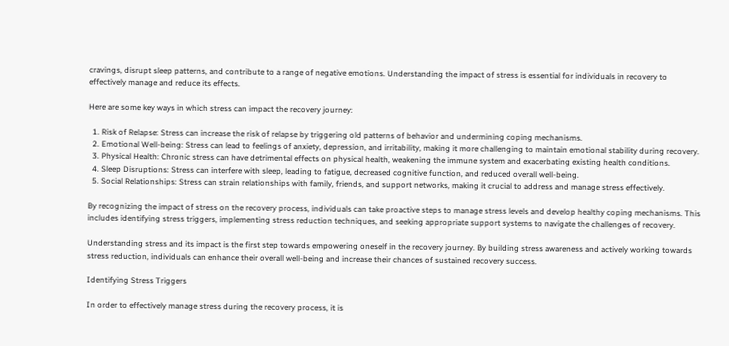cravings, disrupt sleep patterns, and contribute to a range of negative emotions. Understanding the impact of stress is essential for individuals in recovery to effectively manage and reduce its effects.

Here are some key ways in which stress can impact the recovery journey:

  1. Risk of Relapse: Stress can increase the risk of relapse by triggering old patterns of behavior and undermining coping mechanisms.
  2. Emotional Well-being: Stress can lead to feelings of anxiety, depression, and irritability, making it more challenging to maintain emotional stability during recovery.
  3. Physical Health: Chronic stress can have detrimental effects on physical health, weakening the immune system and exacerbating existing health conditions.
  4. Sleep Disruptions: Stress can interfere with sleep, leading to fatigue, decreased cognitive function, and reduced overall well-being.
  5. Social Relationships: Stress can strain relationships with family, friends, and support networks, making it crucial to address and manage stress effectively.

By recognizing the impact of stress on the recovery process, individuals can take proactive steps to manage stress levels and develop healthy coping mechanisms. This includes identifying stress triggers, implementing stress reduction techniques, and seeking appropriate support systems to navigate the challenges of recovery.

Understanding stress and its impact is the first step towards empowering oneself in the recovery journey. By building stress awareness and actively working towards stress reduction, individuals can enhance their overall well-being and increase their chances of sustained recovery success.

Identifying Stress Triggers

In order to effectively manage stress during the recovery process, it is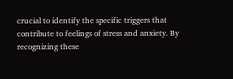crucial to identify the specific triggers that contribute to feelings of stress and anxiety. By recognizing these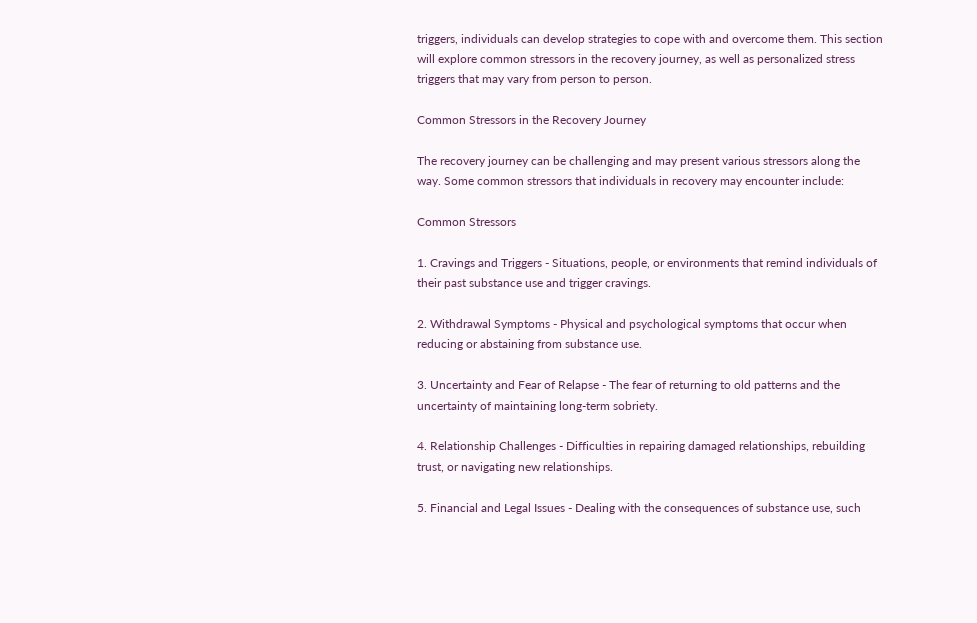triggers, individuals can develop strategies to cope with and overcome them. This section will explore common stressors in the recovery journey, as well as personalized stress triggers that may vary from person to person.

Common Stressors in the Recovery Journey

The recovery journey can be challenging and may present various stressors along the way. Some common stressors that individuals in recovery may encounter include:

Common Stressors

1. Cravings and Triggers - Situations, people, or environments that remind individuals of their past substance use and trigger cravings.

2. Withdrawal Symptoms - Physical and psychological symptoms that occur when reducing or abstaining from substance use.

3. Uncertainty and Fear of Relapse - The fear of returning to old patterns and the uncertainty of maintaining long-term sobriety.

4. Relationship Challenges - Difficulties in repairing damaged relationships, rebuilding trust, or navigating new relationships.

5. Financial and Legal Issues - Dealing with the consequences of substance use, such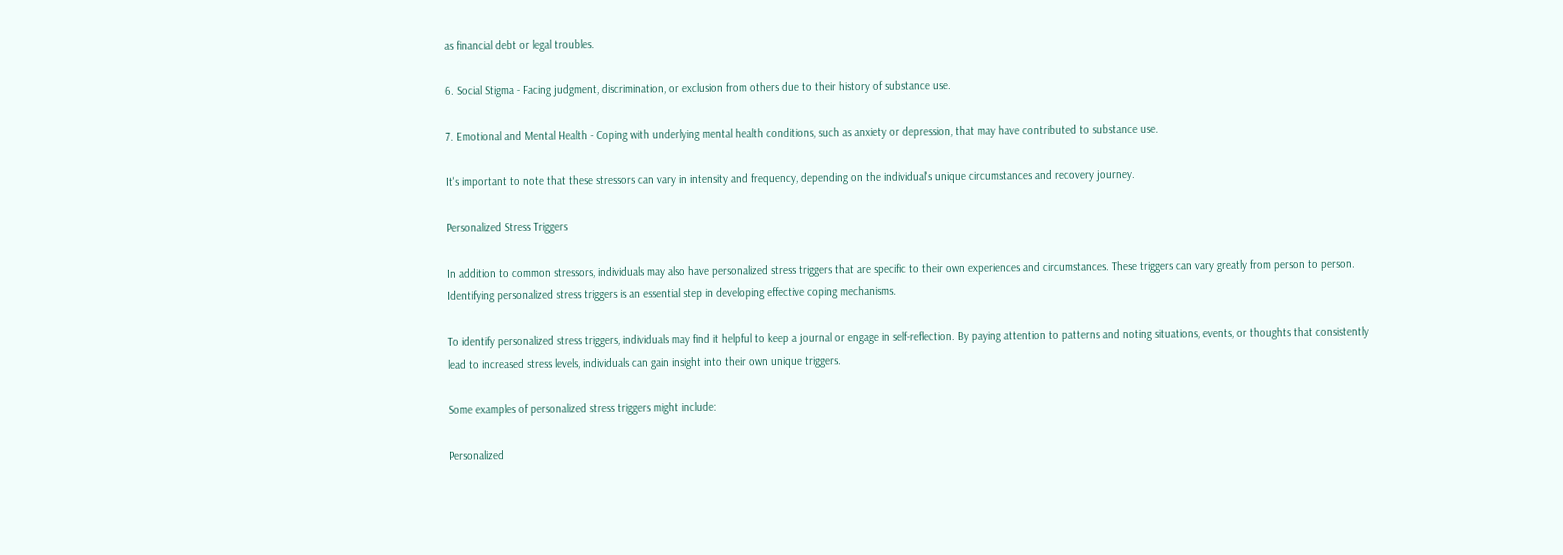as financial debt or legal troubles.

6. Social Stigma - Facing judgment, discrimination, or exclusion from others due to their history of substance use.

7. Emotional and Mental Health - Coping with underlying mental health conditions, such as anxiety or depression, that may have contributed to substance use.

It's important to note that these stressors can vary in intensity and frequency, depending on the individual's unique circumstances and recovery journey.

Personalized Stress Triggers

In addition to common stressors, individuals may also have personalized stress triggers that are specific to their own experiences and circumstances. These triggers can vary greatly from person to person. Identifying personalized stress triggers is an essential step in developing effective coping mechanisms.

To identify personalized stress triggers, individuals may find it helpful to keep a journal or engage in self-reflection. By paying attention to patterns and noting situations, events, or thoughts that consistently lead to increased stress levels, individuals can gain insight into their own unique triggers.

Some examples of personalized stress triggers might include:

Personalized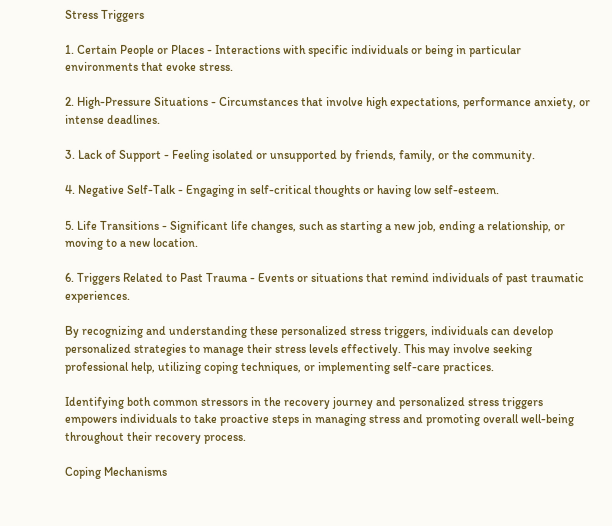Stress Triggers

1. Certain People or Places - Interactions with specific individuals or being in particular environments that evoke stress.

2. High-Pressure Situations - Circumstances that involve high expectations, performance anxiety, or intense deadlines.

3. Lack of Support - Feeling isolated or unsupported by friends, family, or the community.

4. Negative Self-Talk - Engaging in self-critical thoughts or having low self-esteem.

5. Life Transitions - Significant life changes, such as starting a new job, ending a relationship, or moving to a new location.

6. Triggers Related to Past Trauma - Events or situations that remind individuals of past traumatic experiences.

By recognizing and understanding these personalized stress triggers, individuals can develop personalized strategies to manage their stress levels effectively. This may involve seeking professional help, utilizing coping techniques, or implementing self-care practices.

Identifying both common stressors in the recovery journey and personalized stress triggers empowers individuals to take proactive steps in managing stress and promoting overall well-being throughout their recovery process.

Coping Mechanisms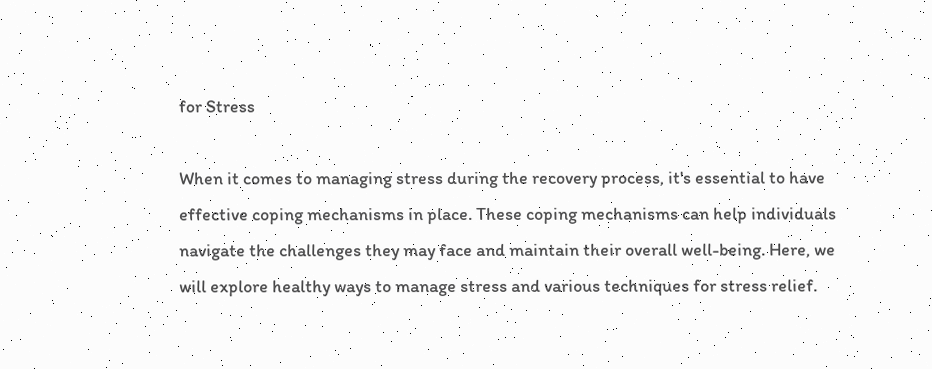for Stress

When it comes to managing stress during the recovery process, it's essential to have effective coping mechanisms in place. These coping mechanisms can help individuals navigate the challenges they may face and maintain their overall well-being. Here, we will explore healthy ways to manage stress and various techniques for stress relief.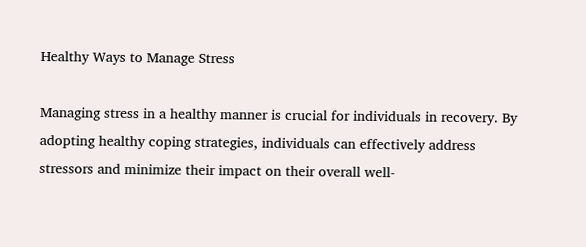Healthy Ways to Manage Stress

Managing stress in a healthy manner is crucial for individuals in recovery. By adopting healthy coping strategies, individuals can effectively address stressors and minimize their impact on their overall well-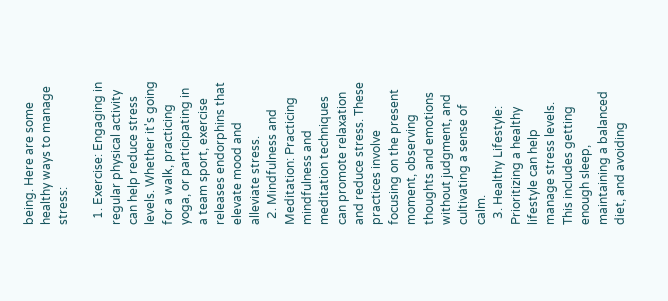being. Here are some healthy ways to manage stress:

  1. Exercise: Engaging in regular physical activity can help reduce stress levels. Whether it's going for a walk, practicing yoga, or participating in a team sport, exercise releases endorphins that elevate mood and alleviate stress.
  2. Mindfulness and Meditation: Practicing mindfulness and meditation techniques can promote relaxation and reduce stress. These practices involve focusing on the present moment, observing thoughts and emotions without judgment, and cultivating a sense of calm.
  3. Healthy Lifestyle: Prioritizing a healthy lifestyle can help manage stress levels. This includes getting enough sleep, maintaining a balanced diet, and avoiding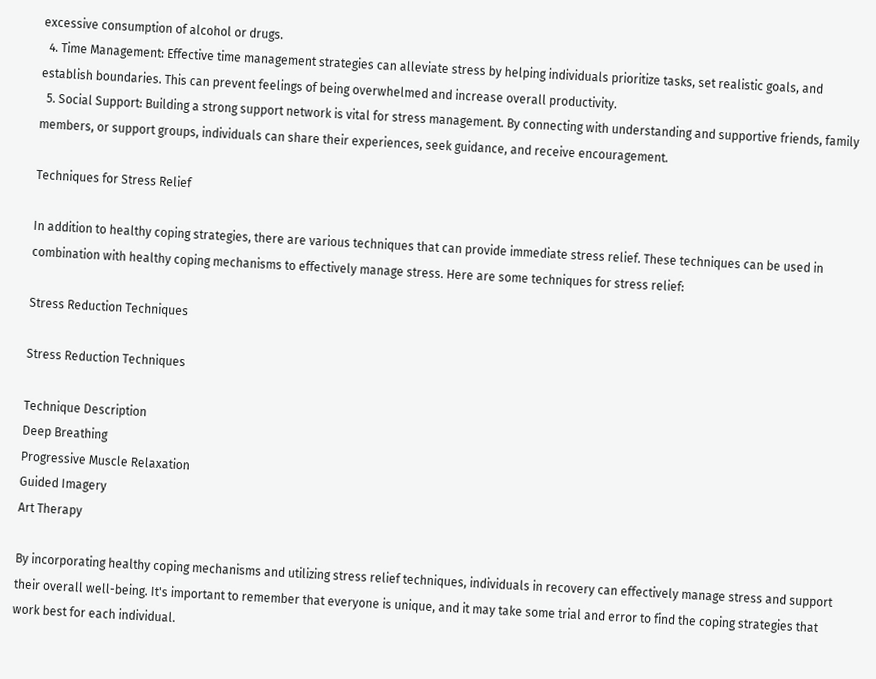excessive consumption of alcohol or drugs.
  4. Time Management: Effective time management strategies can alleviate stress by helping individuals prioritize tasks, set realistic goals, and establish boundaries. This can prevent feelings of being overwhelmed and increase overall productivity.
  5. Social Support: Building a strong support network is vital for stress management. By connecting with understanding and supportive friends, family members, or support groups, individuals can share their experiences, seek guidance, and receive encouragement.

Techniques for Stress Relief

In addition to healthy coping strategies, there are various techniques that can provide immediate stress relief. These techniques can be used in combination with healthy coping mechanisms to effectively manage stress. Here are some techniques for stress relief:

Stress Reduction Techniques

Stress Reduction Techniques

Technique Description
Deep Breathing
Progressive Muscle Relaxation
Guided Imagery
Art Therapy

By incorporating healthy coping mechanisms and utilizing stress relief techniques, individuals in recovery can effectively manage stress and support their overall well-being. It's important to remember that everyone is unique, and it may take some trial and error to find the coping strategies that work best for each individual.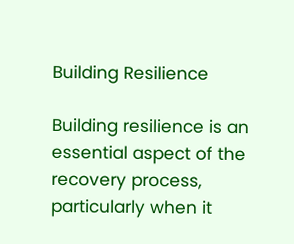Building Resilience

Building resilience is an essential aspect of the recovery process, particularly when it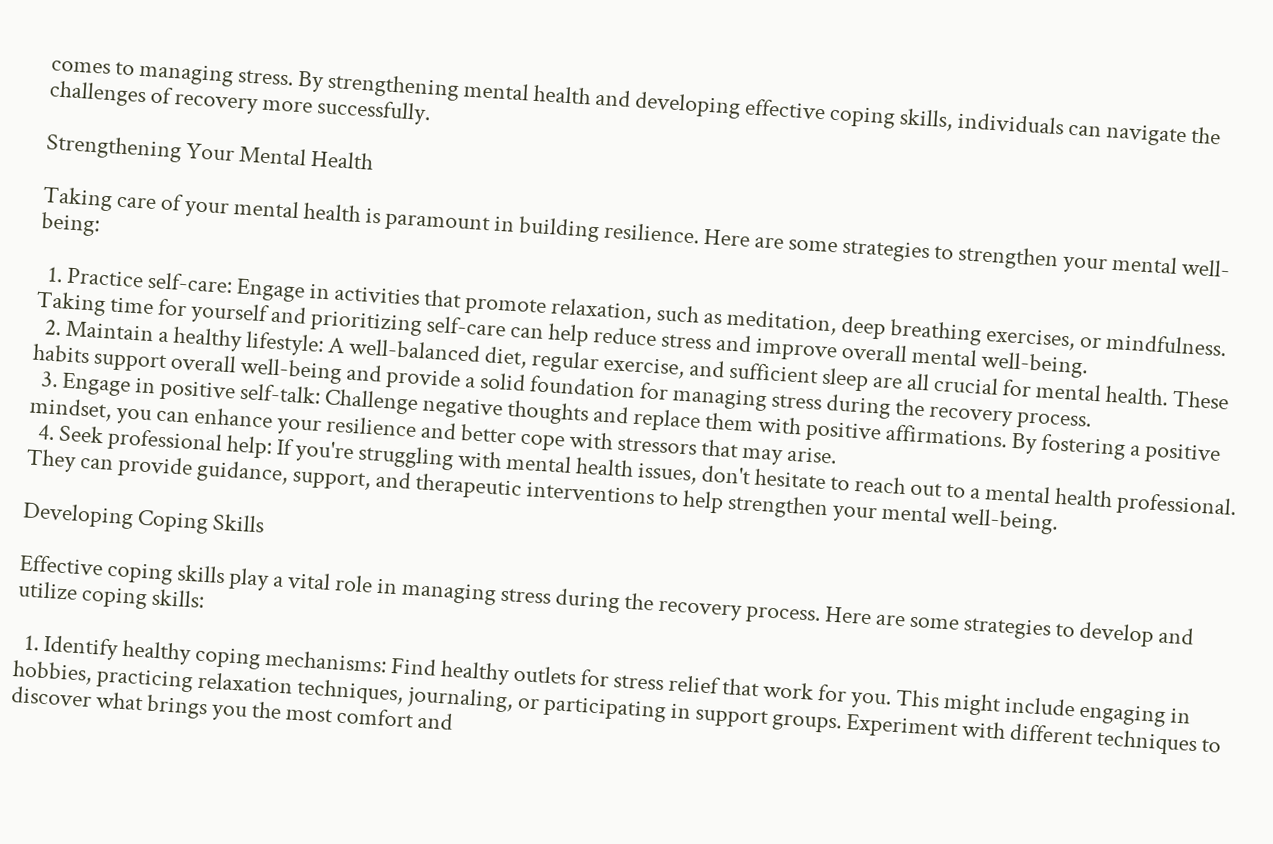comes to managing stress. By strengthening mental health and developing effective coping skills, individuals can navigate the challenges of recovery more successfully.

Strengthening Your Mental Health

Taking care of your mental health is paramount in building resilience. Here are some strategies to strengthen your mental well-being:

  1. Practice self-care: Engage in activities that promote relaxation, such as meditation, deep breathing exercises, or mindfulness. Taking time for yourself and prioritizing self-care can help reduce stress and improve overall mental well-being.
  2. Maintain a healthy lifestyle: A well-balanced diet, regular exercise, and sufficient sleep are all crucial for mental health. These habits support overall well-being and provide a solid foundation for managing stress during the recovery process.
  3. Engage in positive self-talk: Challenge negative thoughts and replace them with positive affirmations. By fostering a positive mindset, you can enhance your resilience and better cope with stressors that may arise.
  4. Seek professional help: If you're struggling with mental health issues, don't hesitate to reach out to a mental health professional. They can provide guidance, support, and therapeutic interventions to help strengthen your mental well-being.

Developing Coping Skills

Effective coping skills play a vital role in managing stress during the recovery process. Here are some strategies to develop and utilize coping skills:

  1. Identify healthy coping mechanisms: Find healthy outlets for stress relief that work for you. This might include engaging in hobbies, practicing relaxation techniques, journaling, or participating in support groups. Experiment with different techniques to discover what brings you the most comfort and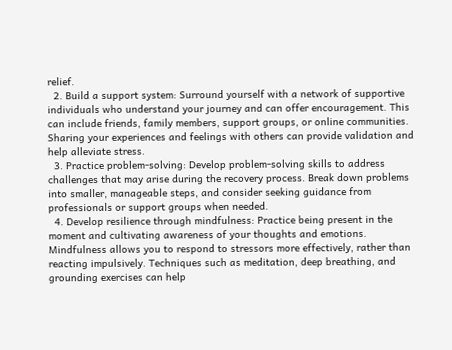relief.
  2. Build a support system: Surround yourself with a network of supportive individuals who understand your journey and can offer encouragement. This can include friends, family members, support groups, or online communities. Sharing your experiences and feelings with others can provide validation and help alleviate stress.
  3. Practice problem-solving: Develop problem-solving skills to address challenges that may arise during the recovery process. Break down problems into smaller, manageable steps, and consider seeking guidance from professionals or support groups when needed.
  4. Develop resilience through mindfulness: Practice being present in the moment and cultivating awareness of your thoughts and emotions. Mindfulness allows you to respond to stressors more effectively, rather than reacting impulsively. Techniques such as meditation, deep breathing, and grounding exercises can help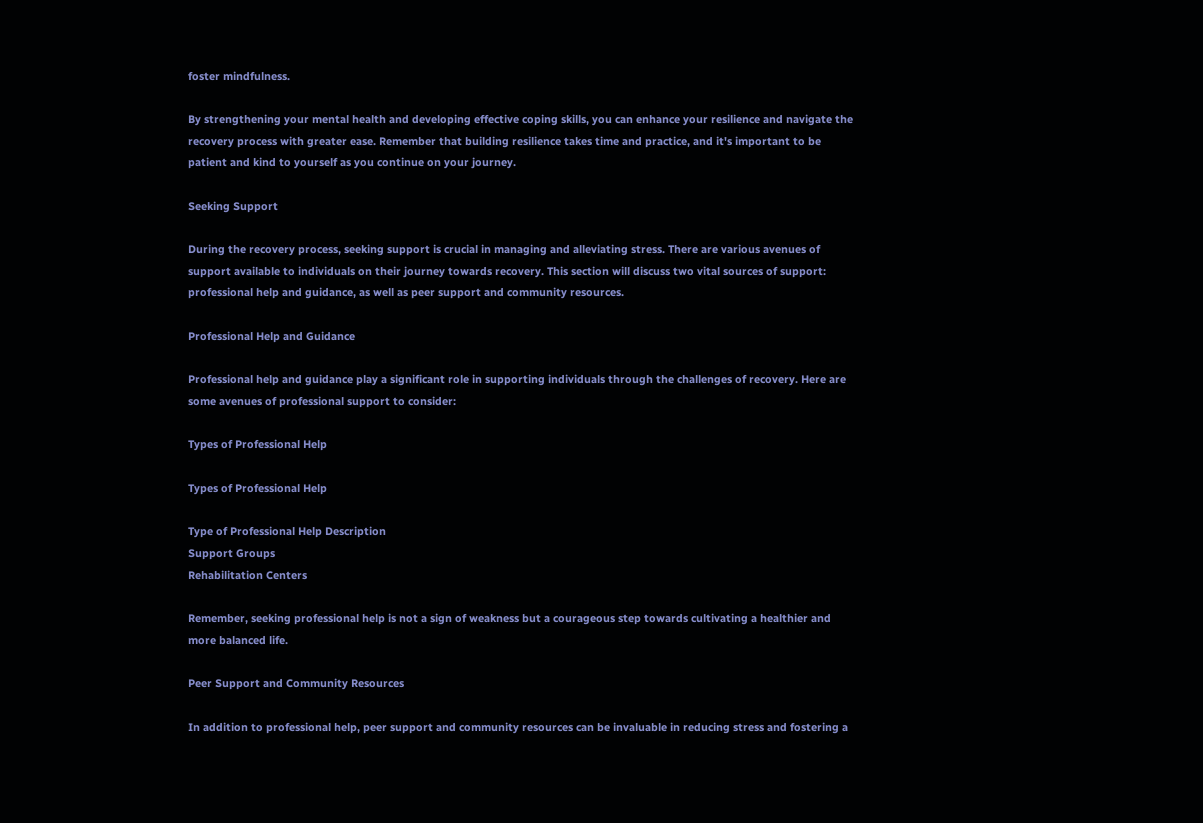foster mindfulness.

By strengthening your mental health and developing effective coping skills, you can enhance your resilience and navigate the recovery process with greater ease. Remember that building resilience takes time and practice, and it's important to be patient and kind to yourself as you continue on your journey.

Seeking Support

During the recovery process, seeking support is crucial in managing and alleviating stress. There are various avenues of support available to individuals on their journey towards recovery. This section will discuss two vital sources of support: professional help and guidance, as well as peer support and community resources.

Professional Help and Guidance

Professional help and guidance play a significant role in supporting individuals through the challenges of recovery. Here are some avenues of professional support to consider:

Types of Professional Help

Types of Professional Help

Type of Professional Help Description
Support Groups
Rehabilitation Centers

Remember, seeking professional help is not a sign of weakness but a courageous step towards cultivating a healthier and more balanced life.

Peer Support and Community Resources

In addition to professional help, peer support and community resources can be invaluable in reducing stress and fostering a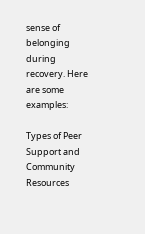sense of belonging during recovery. Here are some examples:

Types of Peer Support and Community Resources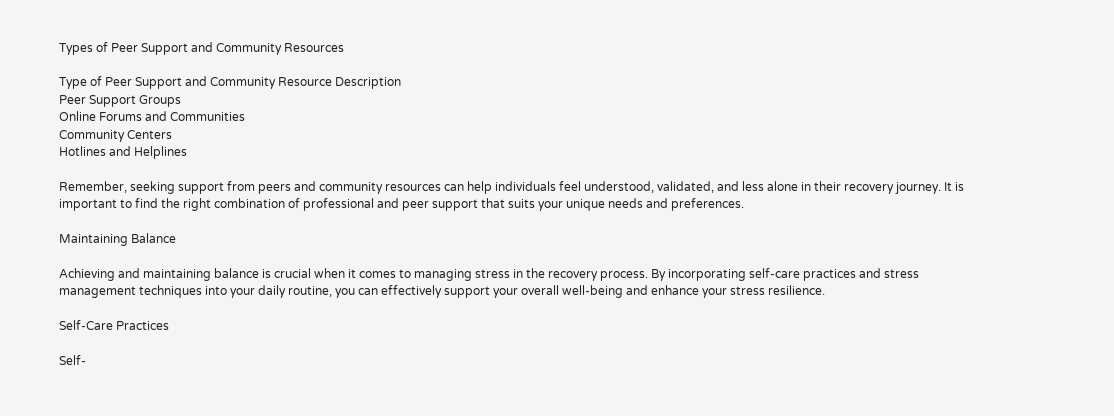Types of Peer Support and Community Resources

Type of Peer Support and Community Resource Description
Peer Support Groups
Online Forums and Communities
Community Centers
Hotlines and Helplines

Remember, seeking support from peers and community resources can help individuals feel understood, validated, and less alone in their recovery journey. It is important to find the right combination of professional and peer support that suits your unique needs and preferences.

Maintaining Balance

Achieving and maintaining balance is crucial when it comes to managing stress in the recovery process. By incorporating self-care practices and stress management techniques into your daily routine, you can effectively support your overall well-being and enhance your stress resilience.

Self-Care Practices

Self-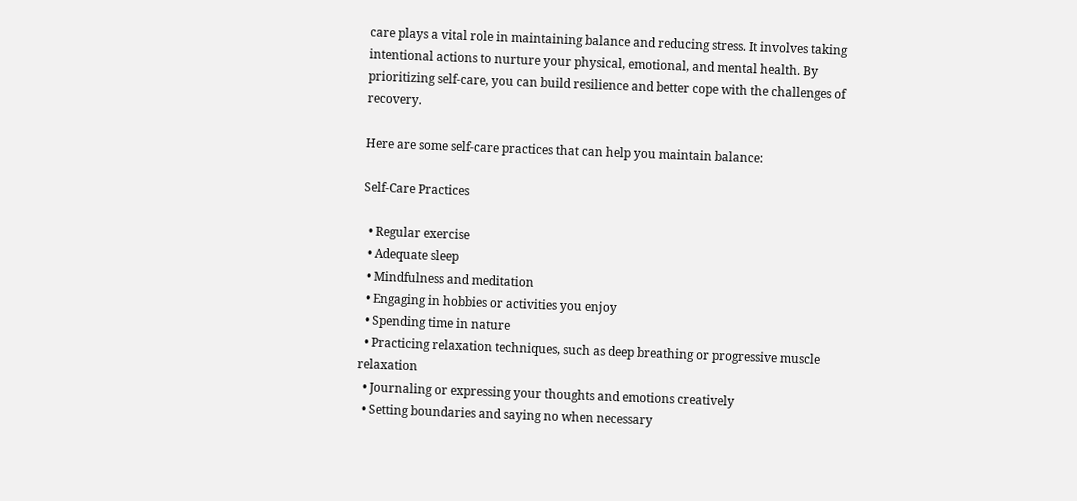care plays a vital role in maintaining balance and reducing stress. It involves taking intentional actions to nurture your physical, emotional, and mental health. By prioritizing self-care, you can build resilience and better cope with the challenges of recovery.

Here are some self-care practices that can help you maintain balance:

Self-Care Practices

  • Regular exercise
  • Adequate sleep
  • Mindfulness and meditation
  • Engaging in hobbies or activities you enjoy
  • Spending time in nature
  • Practicing relaxation techniques, such as deep breathing or progressive muscle relaxation
  • Journaling or expressing your thoughts and emotions creatively
  • Setting boundaries and saying no when necessary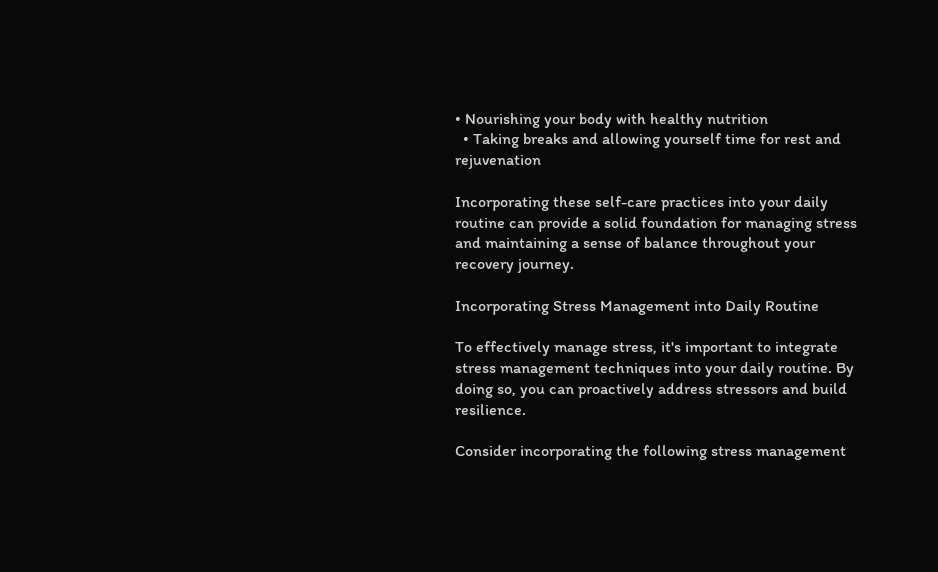• Nourishing your body with healthy nutrition
  • Taking breaks and allowing yourself time for rest and rejuvenation

Incorporating these self-care practices into your daily routine can provide a solid foundation for managing stress and maintaining a sense of balance throughout your recovery journey.

Incorporating Stress Management into Daily Routine

To effectively manage stress, it's important to integrate stress management techniques into your daily routine. By doing so, you can proactively address stressors and build resilience.

Consider incorporating the following stress management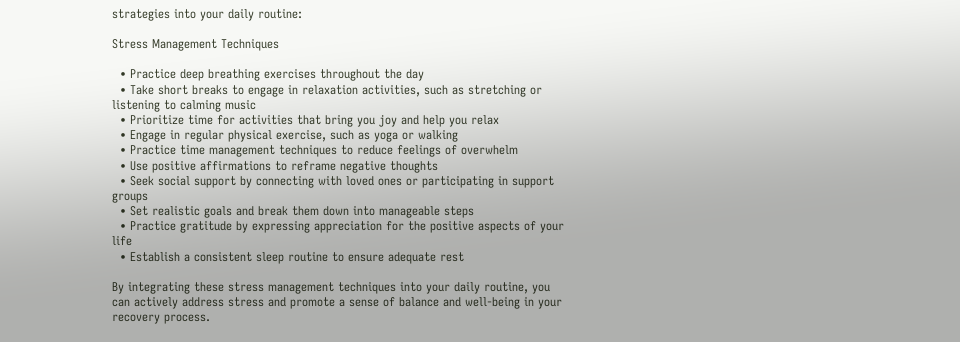strategies into your daily routine:

Stress Management Techniques

  • Practice deep breathing exercises throughout the day
  • Take short breaks to engage in relaxation activities, such as stretching or listening to calming music
  • Prioritize time for activities that bring you joy and help you relax
  • Engage in regular physical exercise, such as yoga or walking
  • Practice time management techniques to reduce feelings of overwhelm
  • Use positive affirmations to reframe negative thoughts
  • Seek social support by connecting with loved ones or participating in support groups
  • Set realistic goals and break them down into manageable steps
  • Practice gratitude by expressing appreciation for the positive aspects of your life
  • Establish a consistent sleep routine to ensure adequate rest

By integrating these stress management techniques into your daily routine, you can actively address stress and promote a sense of balance and well-being in your recovery process.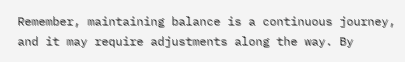Remember, maintaining balance is a continuous journey, and it may require adjustments along the way. By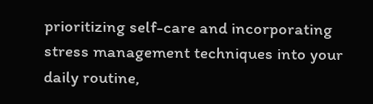prioritizing self-care and incorporating stress management techniques into your daily routine,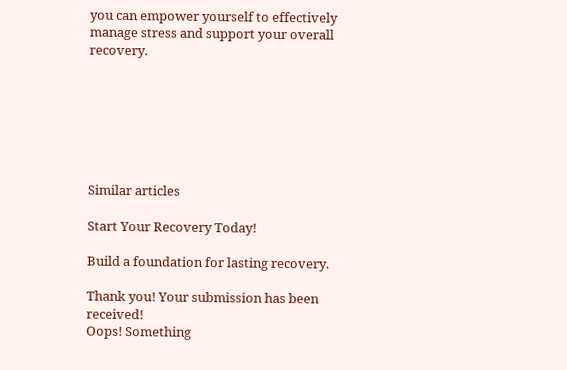you can empower yourself to effectively manage stress and support your overall recovery.







Similar articles

Start Your Recovery Today!

Build a foundation for lasting recovery.

Thank you! Your submission has been received!
Oops! Something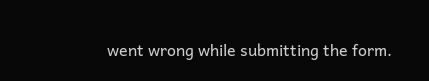went wrong while submitting the form.